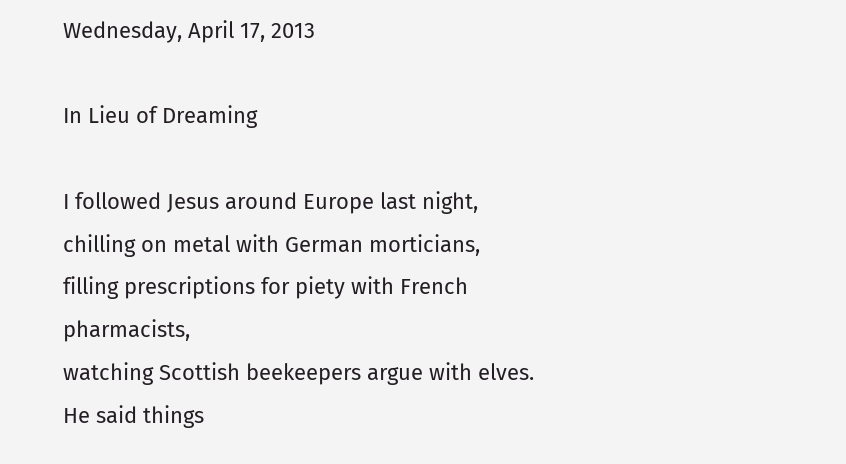Wednesday, April 17, 2013

In Lieu of Dreaming

I followed Jesus around Europe last night,
chilling on metal with German morticians,
filling prescriptions for piety with French pharmacists,
watching Scottish beekeepers argue with elves.
He said things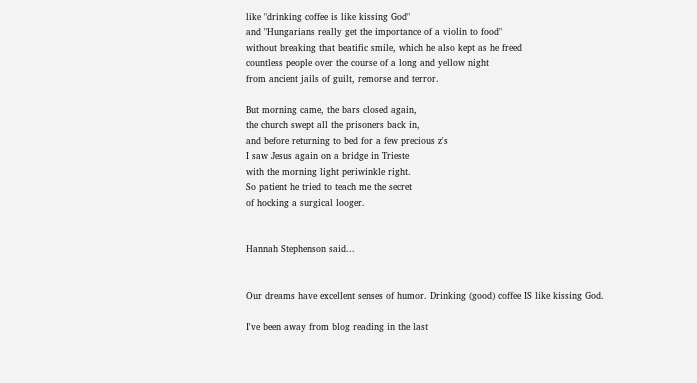like "drinking coffee is like kissing God"
and "Hungarians really get the importance of a violin to food"
without breaking that beatific smile, which he also kept as he freed
countless people over the course of a long and yellow night
from ancient jails of guilt, remorse and terror.

But morning came, the bars closed again,
the church swept all the prisoners back in,
and before returning to bed for a few precious z's
I saw Jesus again on a bridge in Trieste
with the morning light periwinkle right.
So patient he tried to teach me the secret
of hocking a surgical looger.


Hannah Stephenson said...


Our dreams have excellent senses of humor. Drinking (good) coffee IS like kissing God.

I've been away from blog reading in the last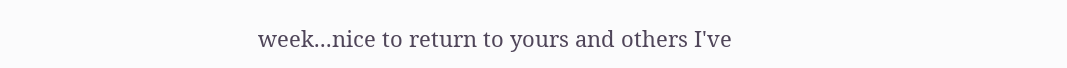week...nice to return to yours and others I've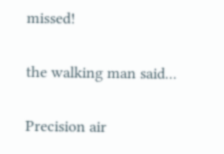missed!

the walking man said...

Precision air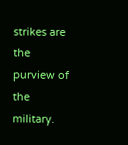strikes are the purview of the military.